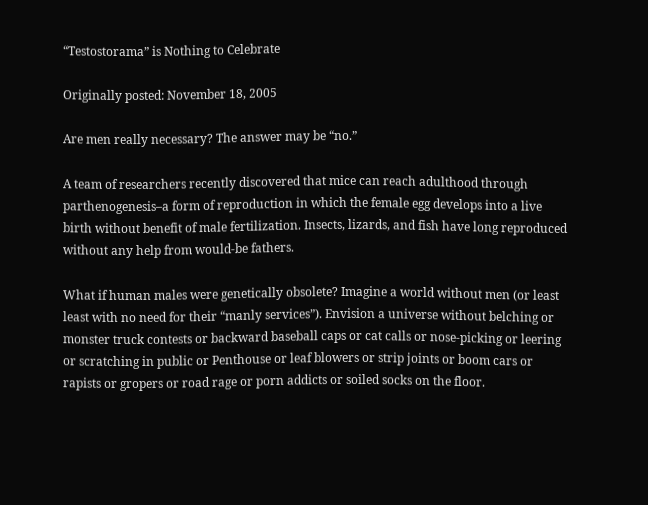“Testostorama” is Nothing to Celebrate

Originally posted: November 18, 2005

Are men really necessary? The answer may be “no.”

A team of researchers recently discovered that mice can reach adulthood through parthenogenesis–a form of reproduction in which the female egg develops into a live birth without benefit of male fertilization. Insects, lizards, and fish have long reproduced without any help from would-be fathers.

What if human males were genetically obsolete? Imagine a world without men (or least least with no need for their “manly services”). Envision a universe without belching or monster truck contests or backward baseball caps or cat calls or nose-picking or leering or scratching in public or Penthouse or leaf blowers or strip joints or boom cars or rapists or gropers or road rage or porn addicts or soiled socks on the floor.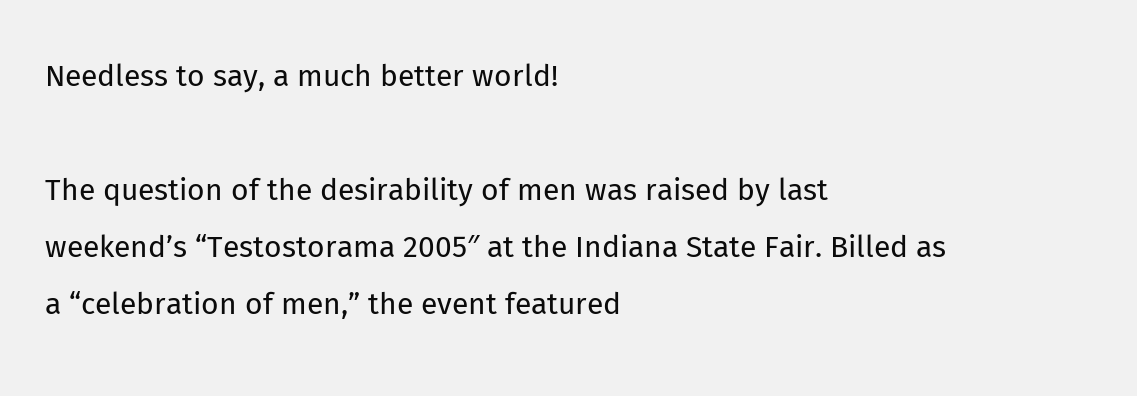Needless to say, a much better world!

The question of the desirability of men was raised by last weekend’s “Testostorama 2005″ at the Indiana State Fair. Billed as a “celebration of men,” the event featured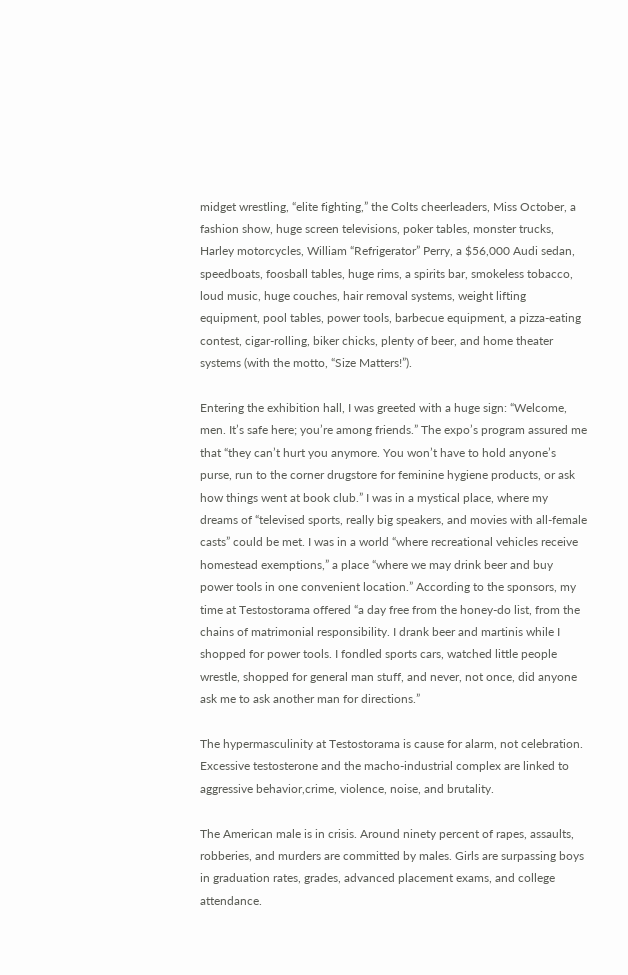midget wrestling, “elite fighting,” the Colts cheerleaders, Miss October, a fashion show, huge screen televisions, poker tables, monster trucks, Harley motorcycles, William “Refrigerator” Perry, a $56,000 Audi sedan, speedboats, foosball tables, huge rims, a spirits bar, smokeless tobacco, loud music, huge couches, hair removal systems, weight lifting equipment, pool tables, power tools, barbecue equipment, a pizza-eating contest, cigar-rolling, biker chicks, plenty of beer, and home theater systems (with the motto, “Size Matters!”).

Entering the exhibition hall, I was greeted with a huge sign: “Welcome, men. It’s safe here; you’re among friends.” The expo’s program assured me that “they can’t hurt you anymore. You won’t have to hold anyone’s purse, run to the corner drugstore for feminine hygiene products, or ask how things went at book club.” I was in a mystical place, where my dreams of “televised sports, really big speakers, and movies with all-female casts” could be met. I was in a world “where recreational vehicles receive homestead exemptions,” a place “where we may drink beer and buy power tools in one convenient location.” According to the sponsors, my time at Testostorama offered “a day free from the honey-do list, from the chains of matrimonial responsibility. I drank beer and martinis while I shopped for power tools. I fondled sports cars, watched little people wrestle, shopped for general man stuff, and never, not once, did anyone ask me to ask another man for directions.”

The hypermasculinity at Testostorama is cause for alarm, not celebration. Excessive testosterone and the macho-industrial complex are linked to aggressive behavior,crime, violence, noise, and brutality.

The American male is in crisis. Around ninety percent of rapes, assaults, robberies, and murders are committed by males. Girls are surpassing boys in graduation rates, grades, advanced placement exams, and college attendance.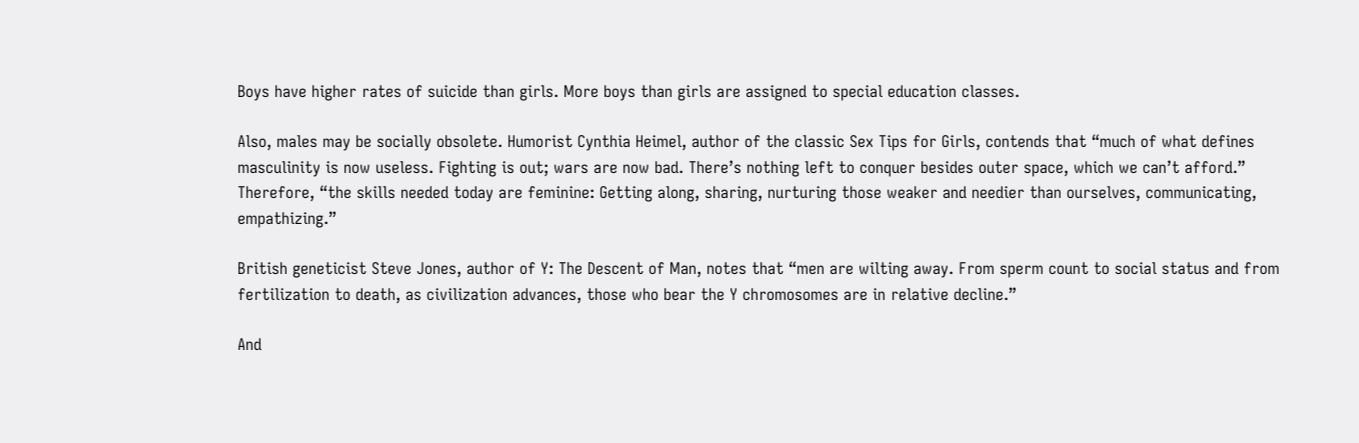Boys have higher rates of suicide than girls. More boys than girls are assigned to special education classes.

Also, males may be socially obsolete. Humorist Cynthia Heimel, author of the classic Sex Tips for Girls, contends that “much of what defines masculinity is now useless. Fighting is out; wars are now bad. There’s nothing left to conquer besides outer space, which we can’t afford.” Therefore, “the skills needed today are feminine: Getting along, sharing, nurturing those weaker and needier than ourselves, communicating, empathizing.”

British geneticist Steve Jones, author of Y: The Descent of Man, notes that “men are wilting away. From sperm count to social status and from fertilization to death, as civilization advances, those who bear the Y chromosomes are in relative decline.”

And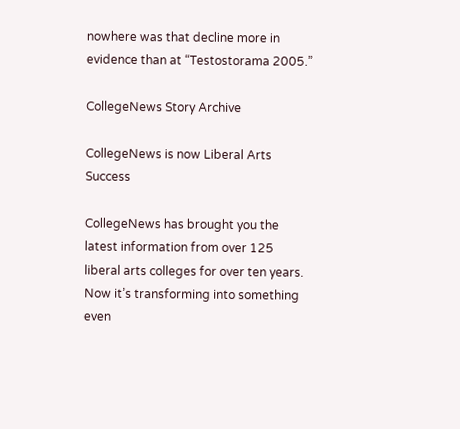nowhere was that decline more in evidence than at “Testostorama 2005.”

CollegeNews Story Archive

CollegeNews is now Liberal Arts Success

CollegeNews has brought you the latest information from over 125 liberal arts colleges for over ten years. Now it’s transforming into something even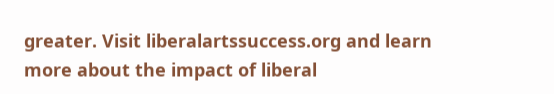greater. Visit liberalartssuccess.org and learn more about the impact of liberal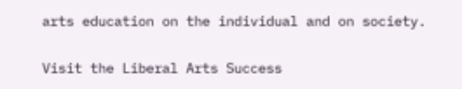arts education on the individual and on society.

Visit the Liberal Arts Success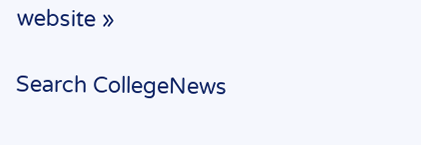website »

Search CollegeNews